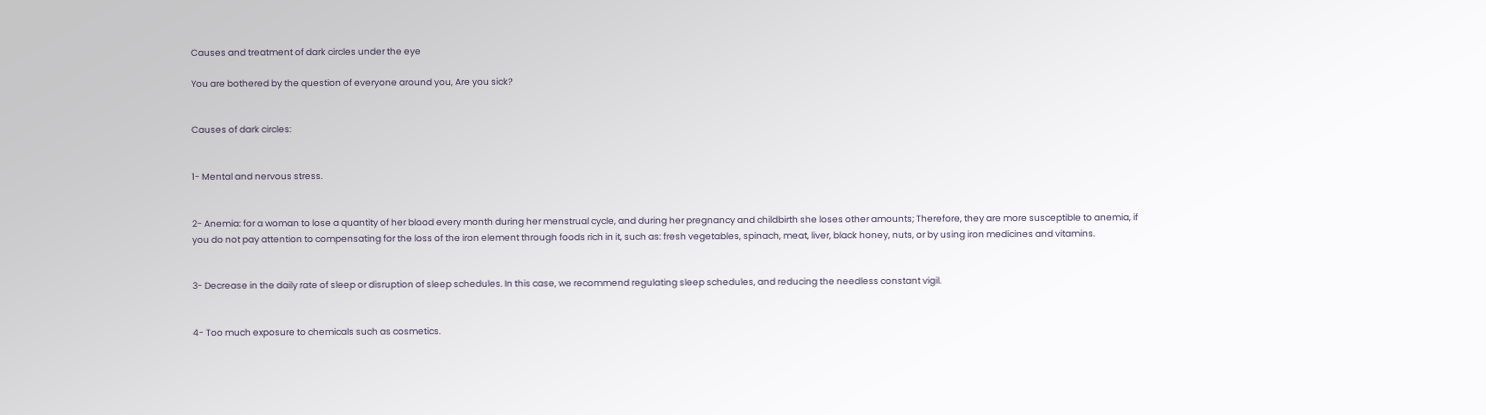Causes and treatment of dark circles under the eye

You are bothered by the question of everyone around you, Are you sick?


Causes of dark circles:


1- Mental and nervous stress.


2- Anemia: for a woman to lose a quantity of her blood every month during her menstrual cycle, and during her pregnancy and childbirth she loses other amounts; Therefore, they are more susceptible to anemia, if you do not pay attention to compensating for the loss of the iron element through foods rich in it, such as: fresh vegetables, spinach, meat, liver, black honey, nuts, or by using iron medicines and vitamins.


3- Decrease in the daily rate of sleep or disruption of sleep schedules. In this case, we recommend regulating sleep schedules, and reducing the needless constant vigil.


4- Too much exposure to chemicals such as cosmetics.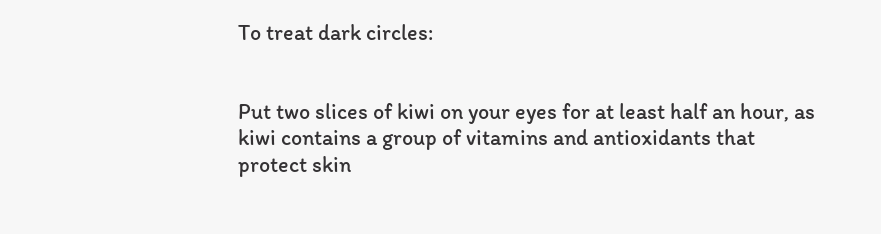To treat dark circles:


Put two slices of kiwi on your eyes for at least half an hour, as kiwi contains a group of vitamins and antioxidants that protect skin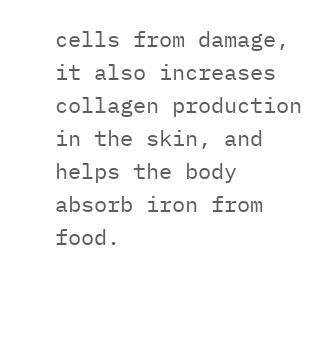cells from damage, it also increases collagen production in the skin, and helps the body absorb iron from food.